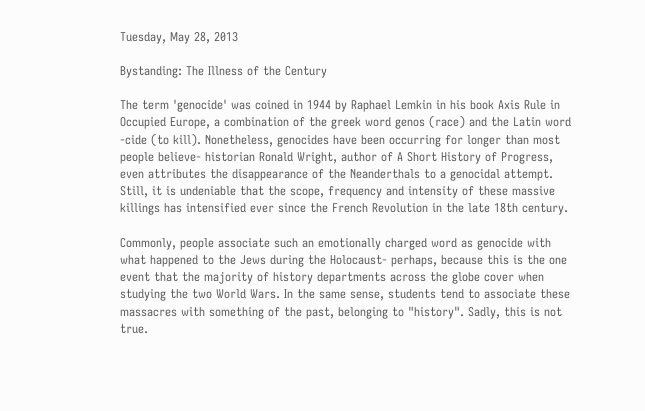Tuesday, May 28, 2013

Bystanding: The Illness of the Century

The term 'genocide' was coined in 1944 by Raphael Lemkin in his book Axis Rule in Occupied Europe, a combination of the greek word genos (race) and the Latin word -cide (to kill). Nonetheless, genocides have been occurring for longer than most people believe- historian Ronald Wright, author of A Short History of Progress, even attributes the disappearance of the Neanderthals to a genocidal attempt. Still, it is undeniable that the scope, frequency and intensity of these massive killings has intensified ever since the French Revolution in the late 18th century.

Commonly, people associate such an emotionally charged word as genocide with what happened to the Jews during the Holocaust- perhaps, because this is the one event that the majority of history departments across the globe cover when studying the two World Wars. In the same sense, students tend to associate these massacres with something of the past, belonging to "history". Sadly, this is not true.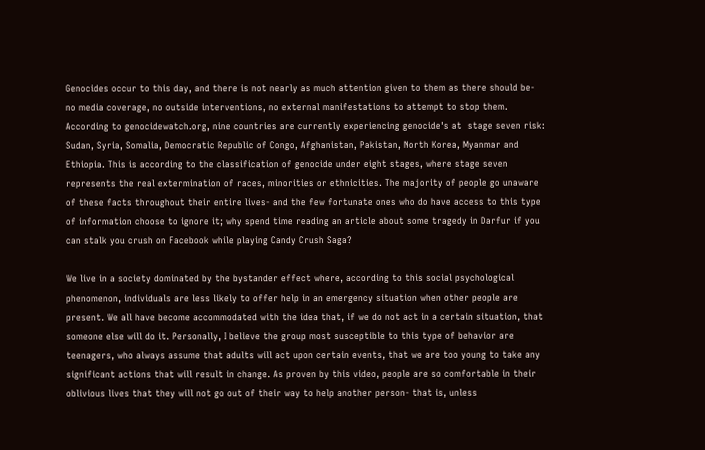Genocides occur to this day, and there is not nearly as much attention given to them as there should be- no media coverage, no outside interventions, no external manifestations to attempt to stop them. According to genocidewatch.org, nine countries are currently experiencing genocide's at  stage seven risk: Sudan, Syria, Somalia, Democratic Republic of Congo, Afghanistan, Pakistan, North Korea, Myanmar and Ethiopia. This is according to the classification of genocide under eight stages, where stage seven represents the real extermination of races, minorities or ethnicities. The majority of people go unaware of these facts throughout their entire lives- and the few fortunate ones who do have access to this type of information choose to ignore it; why spend time reading an article about some tragedy in Darfur if you can stalk you crush on Facebook while playing Candy Crush Saga?

We live in a society dominated by the bystander effect where, according to this social psychological phenomenon, individuals are less likely to offer help in an emergency situation when other people are present. We all have become accommodated with the idea that, if we do not act in a certain situation, that someone else will do it. Personally, I believe the group most susceptible to this type of behavior are teenagers, who always assume that adults will act upon certain events, that we are too young to take any significant actions that will result in change. As proven by this video, people are so comfortable in their oblivious lives that they will not go out of their way to help another person- that is, unless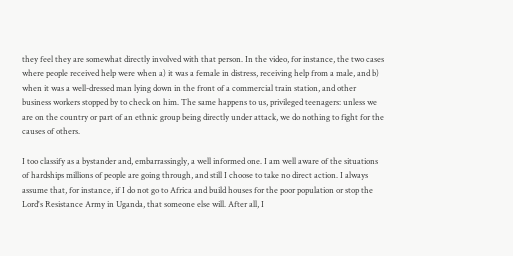they feel they are somewhat directly involved with that person. In the video, for instance, the two cases where people received help were when a) it was a female in distress, receiving help from a male, and b) when it was a well-dressed man lying down in the front of a commercial train station, and other business workers stopped by to check on him. The same happens to us, privileged teenagers: unless we are on the country or part of an ethnic group being directly under attack, we do nothing to fight for the causes of others.

I too classify as a bystander and, embarrassingly, a well informed one. I am well aware of the situations of hardships millions of people are going through, and still I choose to take no direct action. I always assume that, for instance, if I do not go to Africa and build houses for the poor population or stop the Lord's Resistance Army in Uganda, that someone else will. After all, I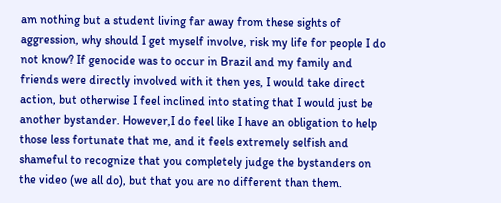am nothing but a student living far away from these sights of aggression, why should I get myself involve, risk my life for people I do not know? If genocide was to occur in Brazil and my family and friends were directly involved with it then yes, I would take direct action, but otherwise I feel inclined into stating that I would just be another bystander. However,I do feel like I have an obligation to help those less fortunate that me, and it feels extremely selfish and shameful to recognize that you completely judge the bystanders on the video (we all do), but that you are no different than them.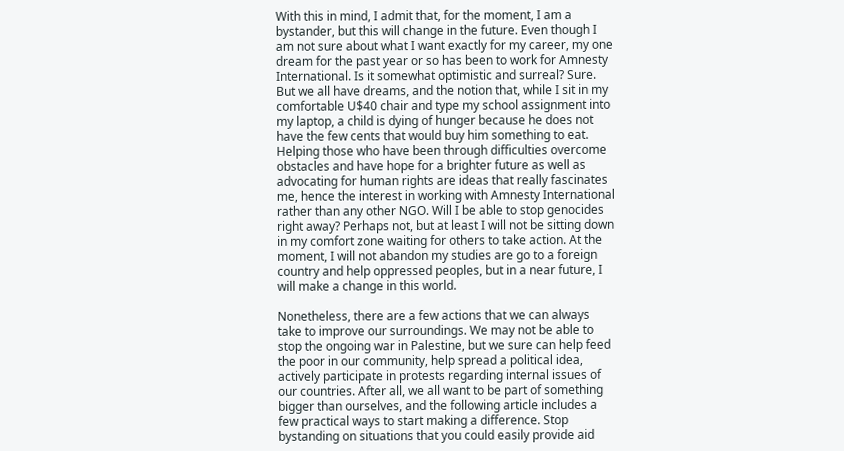With this in mind, I admit that, for the moment, I am a bystander, but this will change in the future. Even though I am not sure about what I want exactly for my career, my one dream for the past year or so has been to work for Amnesty International. Is it somewhat optimistic and surreal? Sure. But we all have dreams, and the notion that, while I sit in my comfortable U$40 chair and type my school assignment into my laptop, a child is dying of hunger because he does not have the few cents that would buy him something to eat. Helping those who have been through difficulties overcome obstacles and have hope for a brighter future as well as advocating for human rights are ideas that really fascinates me, hence the interest in working with Amnesty International rather than any other NGO. Will I be able to stop genocides right away? Perhaps not, but at least I will not be sitting down in my comfort zone waiting for others to take action. At the moment, I will not abandon my studies are go to a foreign country and help oppressed peoples, but in a near future, I will make a change in this world.

Nonetheless, there are a few actions that we can always take to improve our surroundings. We may not be able to stop the ongoing war in Palestine, but we sure can help feed the poor in our community, help spread a political idea, actively participate in protests regarding internal issues of our countries. After all, we all want to be part of something bigger than ourselves, and the following article includes a few practical ways to start making a difference. Stop bystanding on situations that you could easily provide aid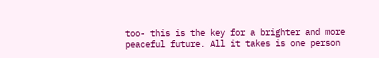too- this is the key for a brighter and more peaceful future. All it takes is one person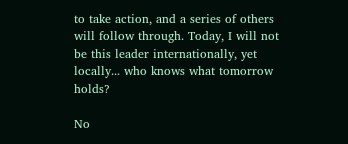to take action, and a series of others will follow through. Today, I will not be this leader internationally, yet locally... who knows what tomorrow holds?

No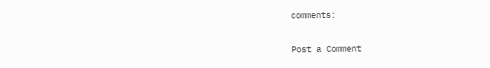comments:

Post a Comment